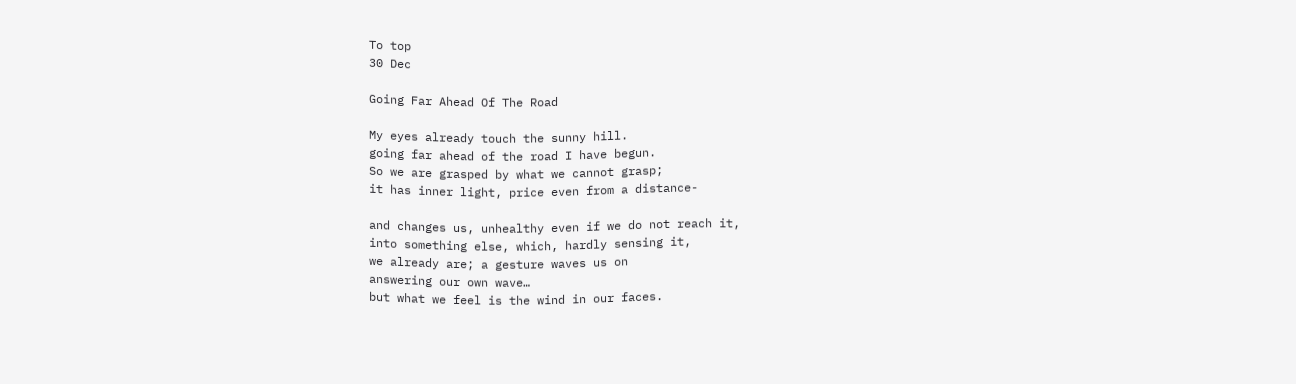To top
30 Dec

Going Far Ahead Of The Road

My eyes already touch the sunny hill.
going far ahead of the road I have begun.
So we are grasped by what we cannot grasp;
it has inner light, price even from a distance-

and changes us, unhealthy even if we do not reach it,
into something else, which, hardly sensing it,
we already are; a gesture waves us on
answering our own wave…
but what we feel is the wind in our faces.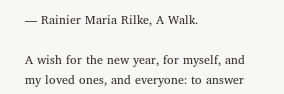— Rainier Maria Rilke, A Walk.

A wish for the new year, for myself, and my loved ones, and everyone: to answer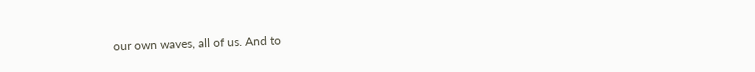our own waves, all of us. And to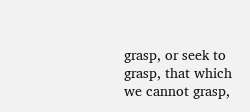grasp, or seek to grasp, that which we cannot grasp,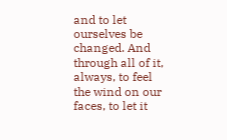and to let ourselves be changed. And through all of it, always, to feel the wind on our faces, to let it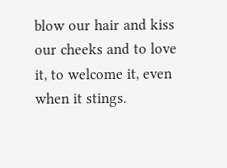blow our hair and kiss our cheeks and to love it, to welcome it, even when it stings.